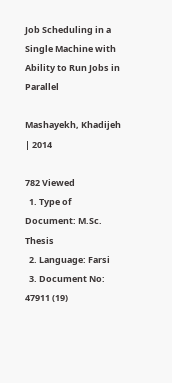Job Scheduling in a Single Machine with Ability to Run Jobs in Parallel

Mashayekh, Khadijeh | 2014

782 Viewed
  1. Type of Document: M.Sc. Thesis
  2. Language: Farsi
  3. Document No: 47911 (19)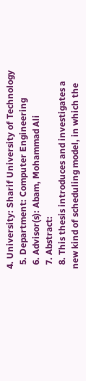4. University: Sharif University of Technology
  5. Department: Computer Engineering
  6. Advisor(s): Abam, Mohammad Ali
  7. Abstract:
  8. This thesis introduces and investigates a new kind of scheduling model, in which the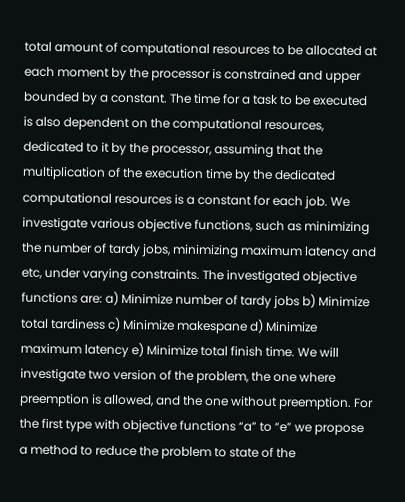total amount of computational resources to be allocated at each moment by the processor is constrained and upper bounded by a constant. The time for a task to be executed is also dependent on the computational resources, dedicated to it by the processor, assuming that the multiplication of the execution time by the dedicated computational resources is a constant for each job. We investigate various objective functions, such as minimizing the number of tardy jobs, minimizing maximum latency and etc, under varying constraints. The investigated objective functions are: a) Minimize number of tardy jobs b) Minimize total tardiness c) Minimize makespane d) Minimize maximum latency e) Minimize total finish time. We will investigate two version of the problem, the one where preemption is allowed, and the one without preemption. For the first type with objective functions “a” to “e” we propose a method to reduce the problem to state of the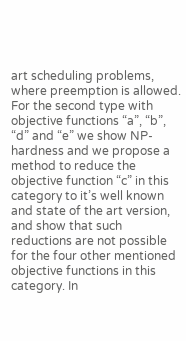art scheduling problems, where preemption is allowed. For the second type with objective functions “a”, “b”, “d” and “e” we show NP-hardness and we propose a method to reduce the objective function “c” in this category to it’s well known and state of the art version, and show that such reductions are not possible for the four other mentioned objective functions in this category. In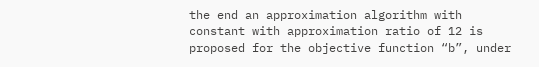the end an approximation algorithm with constant with approximation ratio of 12 is proposed for the objective function “b”, under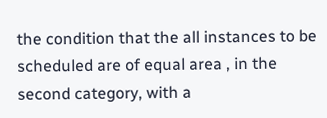the condition that the all instances to be scheduled are of equal area , in the second category, with a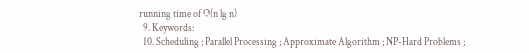running time of O(n lg n)
  9. Keywords:
  10. Scheduling ; Parallel Processing ; Approximate Algorithm ; NP-Hard Problems ;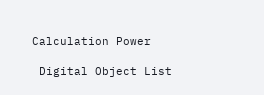Calculation Power

 Digital Object List